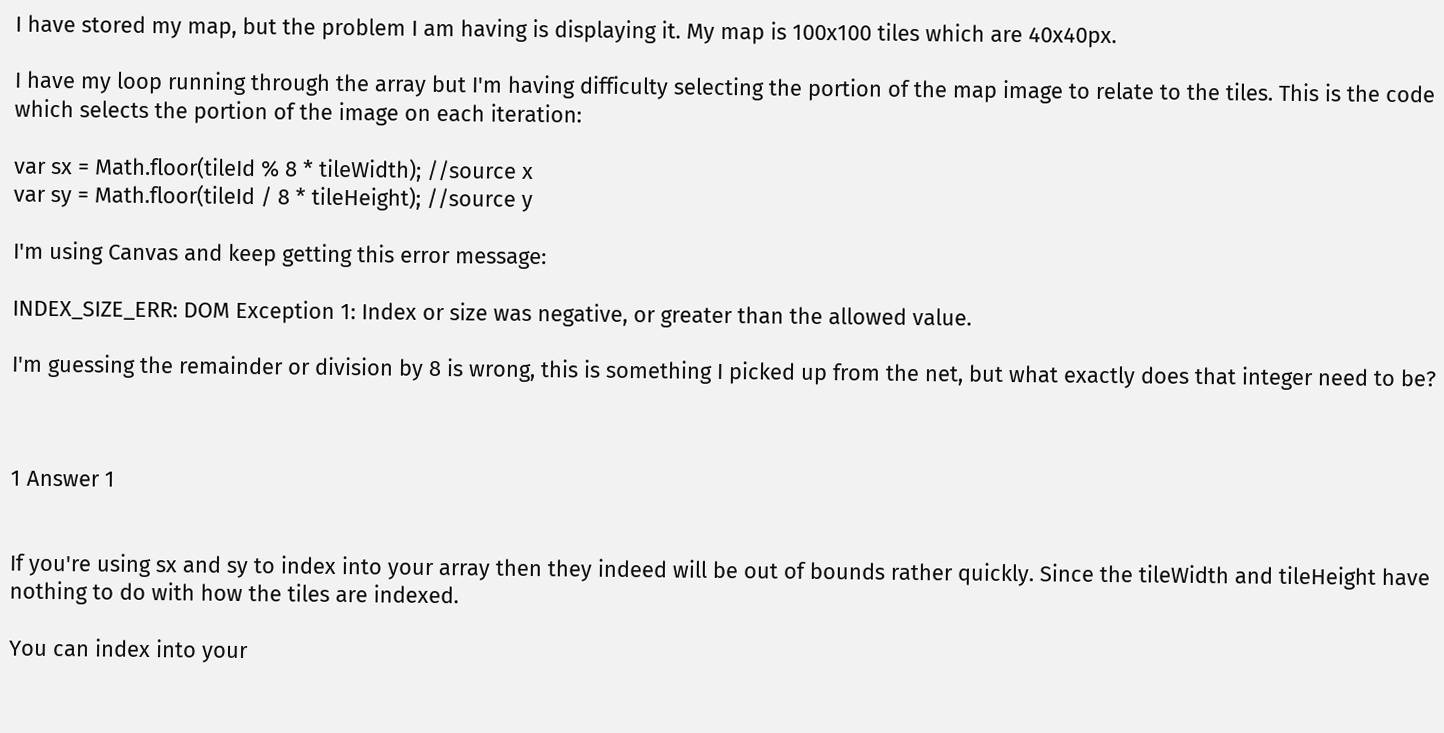I have stored my map, but the problem I am having is displaying it. My map is 100x100 tiles which are 40x40px.

I have my loop running through the array but I'm having difficulty selecting the portion of the map image to relate to the tiles. This is the code which selects the portion of the image on each iteration:

var sx = Math.floor(tileId % 8 * tileWidth); //source x
var sy = Math.floor(tileId / 8 * tileHeight); //source y

I'm using Canvas and keep getting this error message:

INDEX_SIZE_ERR: DOM Exception 1: Index or size was negative, or greater than the allowed value.

I'm guessing the remainder or division by 8 is wrong, this is something I picked up from the net, but what exactly does that integer need to be?



1 Answer 1


If you're using sx and sy to index into your array then they indeed will be out of bounds rather quickly. Since the tileWidth and tileHeight have nothing to do with how the tiles are indexed.

You can index into your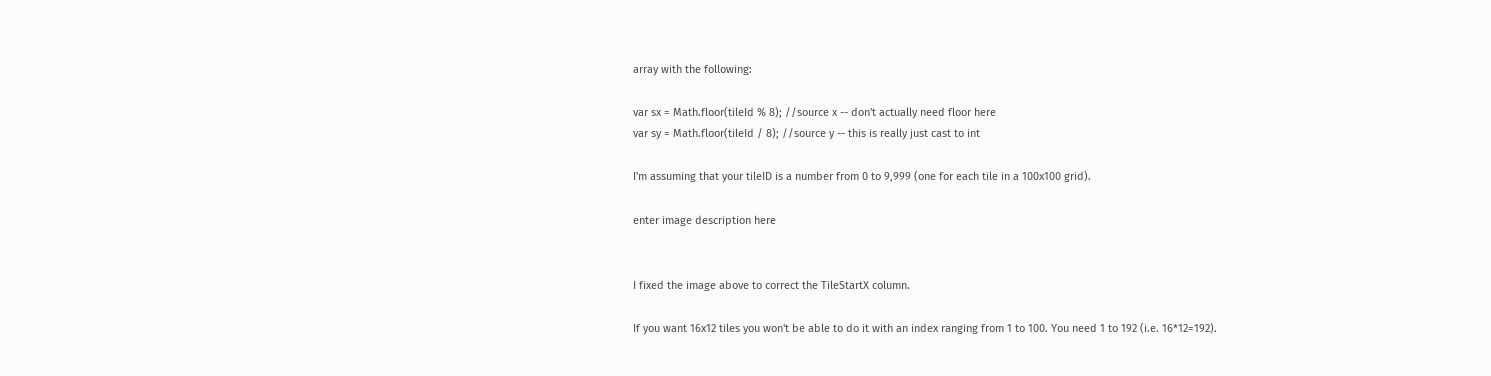array with the following:

var sx = Math.floor(tileId % 8); //source x -- don't actually need floor here
var sy = Math.floor(tileId / 8); //source y -- this is really just cast to int

I'm assuming that your tileID is a number from 0 to 9,999 (one for each tile in a 100x100 grid).

enter image description here


I fixed the image above to correct the TileStartX column.

If you want 16x12 tiles you won't be able to do it with an index ranging from 1 to 100. You need 1 to 192 (i.e. 16*12=192).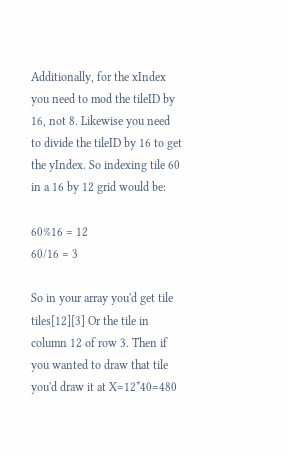Additionally, for the xIndex you need to mod the tileID by 16, not 8. Likewise you need to divide the tileID by 16 to get the yIndex. So indexing tile 60 in a 16 by 12 grid would be:

60%16 = 12
60/16 = 3

So in your array you'd get tile tiles[12][3] Or the tile in column 12 of row 3. Then if you wanted to draw that tile you'd draw it at X=12*40=480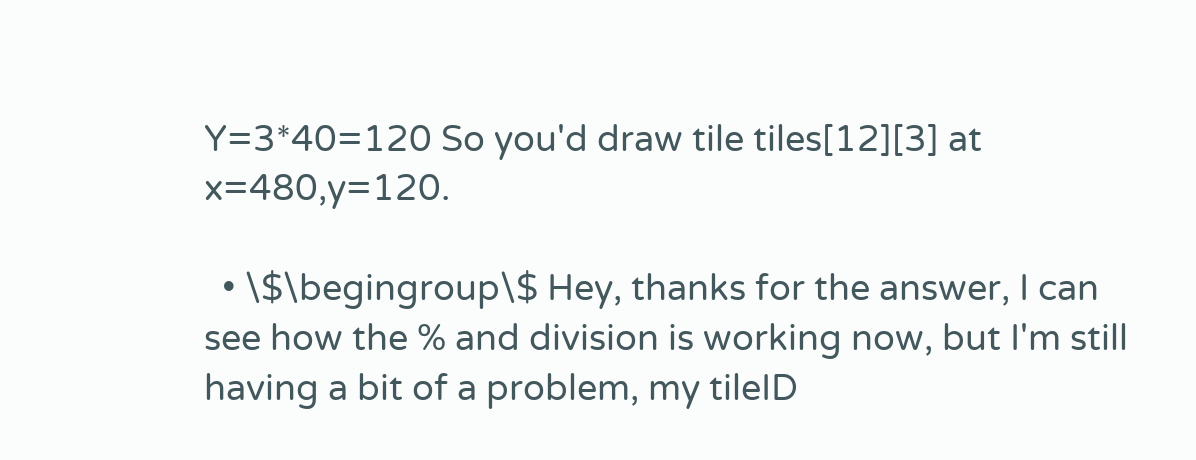Y=3*40=120 So you'd draw tile tiles[12][3] at x=480,y=120.

  • \$\begingroup\$ Hey, thanks for the answer, I can see how the % and division is working now, but I'm still having a bit of a problem, my tileID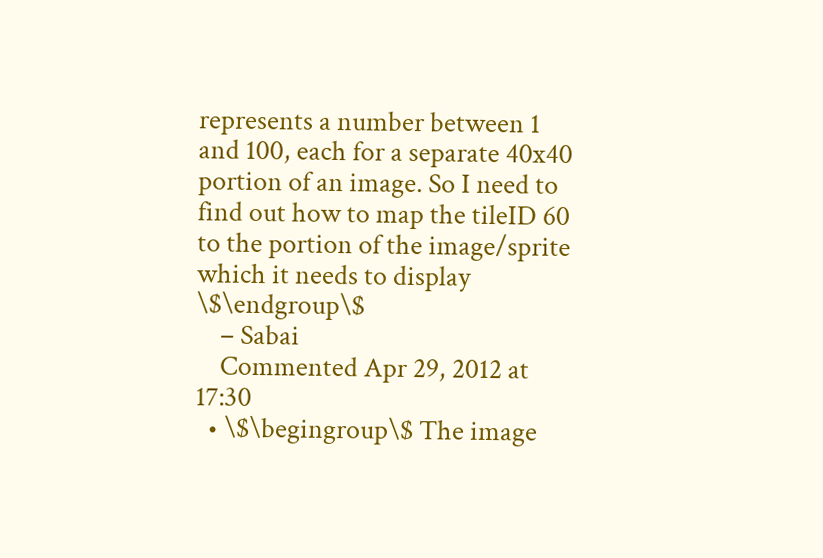represents a number between 1 and 100, each for a separate 40x40 portion of an image. So I need to find out how to map the tileID 60 to the portion of the image/sprite which it needs to display \$\endgroup\$
    – Sabai
    Commented Apr 29, 2012 at 17:30
  • \$\begingroup\$ The image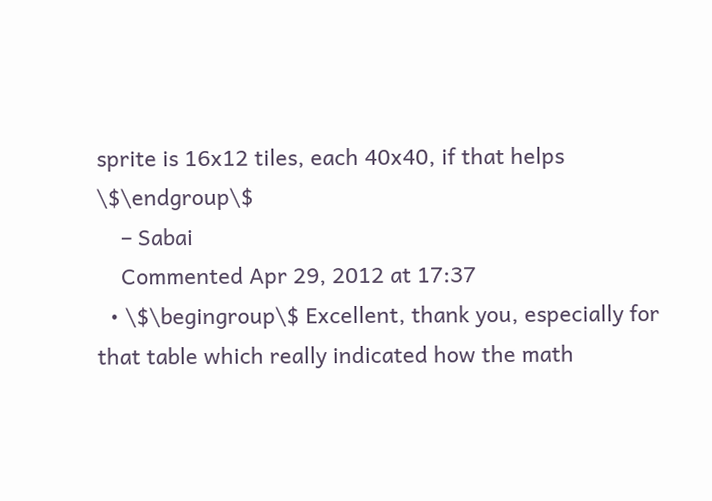sprite is 16x12 tiles, each 40x40, if that helps \$\endgroup\$
    – Sabai
    Commented Apr 29, 2012 at 17:37
  • \$\begingroup\$ Excellent, thank you, especially for that table which really indicated how the math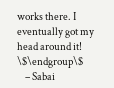works there. I eventually got my head around it! \$\endgroup\$
    – Sabai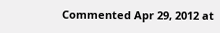Commented Apr 29, 2012 at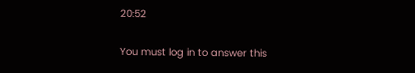20:52

You must log in to answer this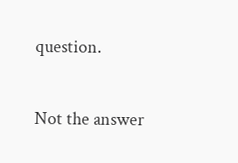question.

Not the answer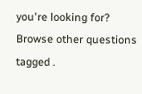you're looking for? Browse other questions tagged .